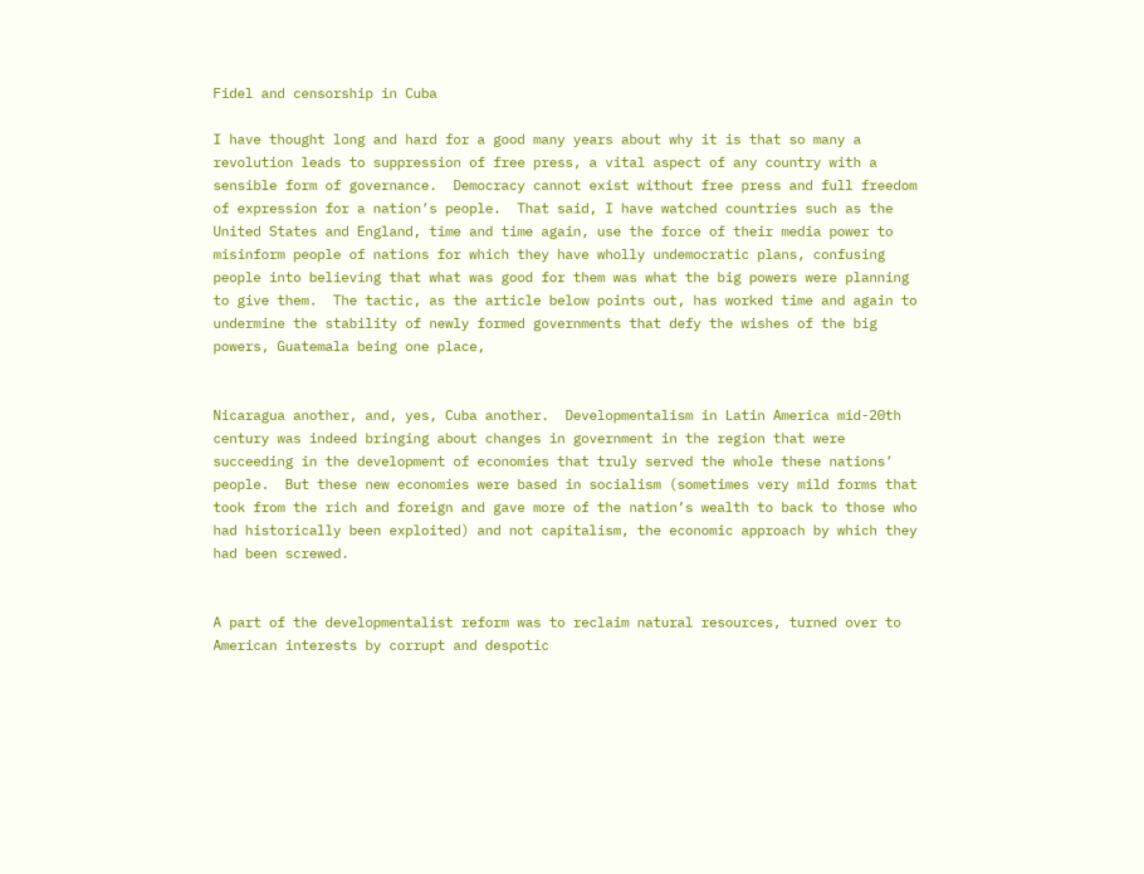Fidel and censorship in Cuba

I have thought long and hard for a good many years about why it is that so many a revolution leads to suppression of free press, a vital aspect of any country with a sensible form of governance.  Democracy cannot exist without free press and full freedom of expression for a nation’s people.  That said, I have watched countries such as the United States and England, time and time again, use the force of their media power to misinform people of nations for which they have wholly undemocratic plans, confusing people into believing that what was good for them was what the big powers were planning to give them.  The tactic, as the article below points out, has worked time and again to undermine the stability of newly formed governments that defy the wishes of the big powers, Guatemala being one place,


Nicaragua another, and, yes, Cuba another.  Developmentalism in Latin America mid-20th century was indeed bringing about changes in government in the region that were succeeding in the development of economies that truly served the whole these nations’ people.  But these new economies were based in socialism (sometimes very mild forms that took from the rich and foreign and gave more of the nation’s wealth to back to those who had historically been exploited) and not capitalism, the economic approach by which they had been screwed.


A part of the developmentalist reform was to reclaim natural resources, turned over to American interests by corrupt and despotic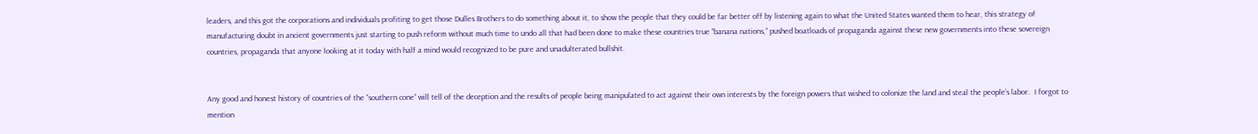leaders, and this got the corporations and individuals profiting to get those Dulles Brothers to do something about it, to show the people that they could be far better off by listening again to what the United States wanted them to hear, this strategy of manufacturing doubt in ancient governments just starting to push reform without much time to undo all that had been done to make these countries true “banana nations,” pushed boatloads of propaganda against these new governments into these sovereign countries, propaganda that anyone looking at it today with half a mind would recognized to be pure and unadulterated bullshit.


Any good and honest history of countries of the “southern cone” will tell of the deception and the results of people being manipulated to act against their own interests by the foreign powers that wished to colonize the land and steal the people’s labor.  I forgot to mention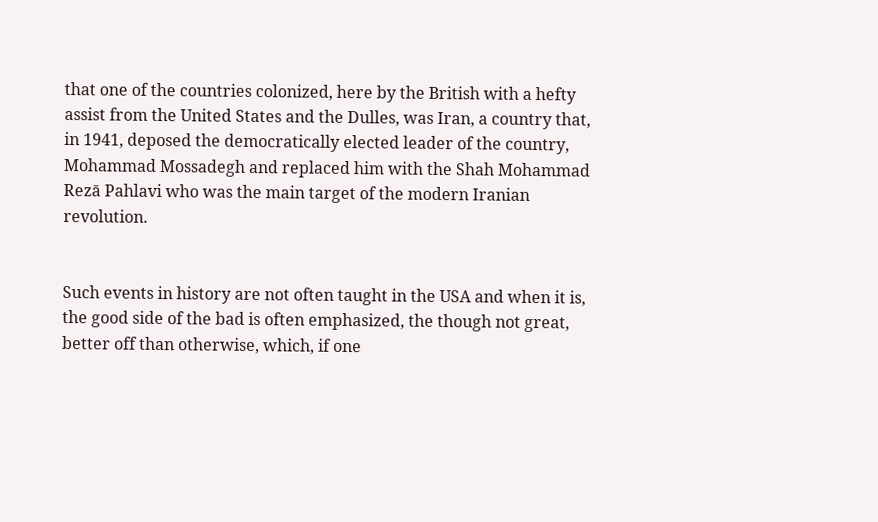that one of the countries colonized, here by the British with a hefty assist from the United States and the Dulles, was Iran, a country that, in 1941, deposed the democratically elected leader of the country, Mohammad Mossadegh and replaced him with the Shah Mohammad Rezā Pahlavi who was the main target of the modern Iranian revolution.


Such events in history are not often taught in the USA and when it is, the good side of the bad is often emphasized, the though not great, better off than otherwise, which, if one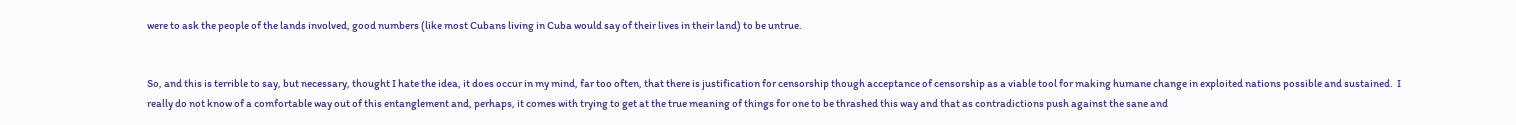were to ask the people of the lands involved, good numbers (like most Cubans living in Cuba would say of their lives in their land) to be untrue.


So, and this is terrible to say, but necessary, thought I hate the idea, it does occur in my mind, far too often, that there is justification for censorship though acceptance of censorship as a viable tool for making humane change in exploited nations possible and sustained.  I really do not know of a comfortable way out of this entanglement and, perhaps, it comes with trying to get at the true meaning of things for one to be thrashed this way and that as contradictions push against the sane and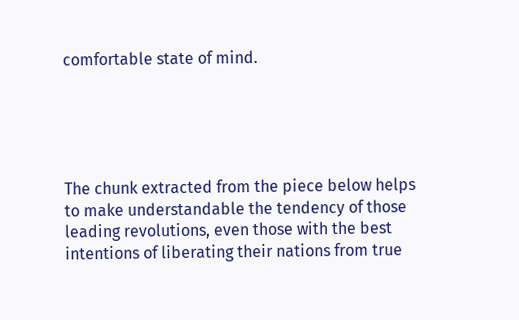comfortable state of mind.





The chunk extracted from the piece below helps to make understandable the tendency of those leading revolutions, even those with the best intentions of liberating their nations from true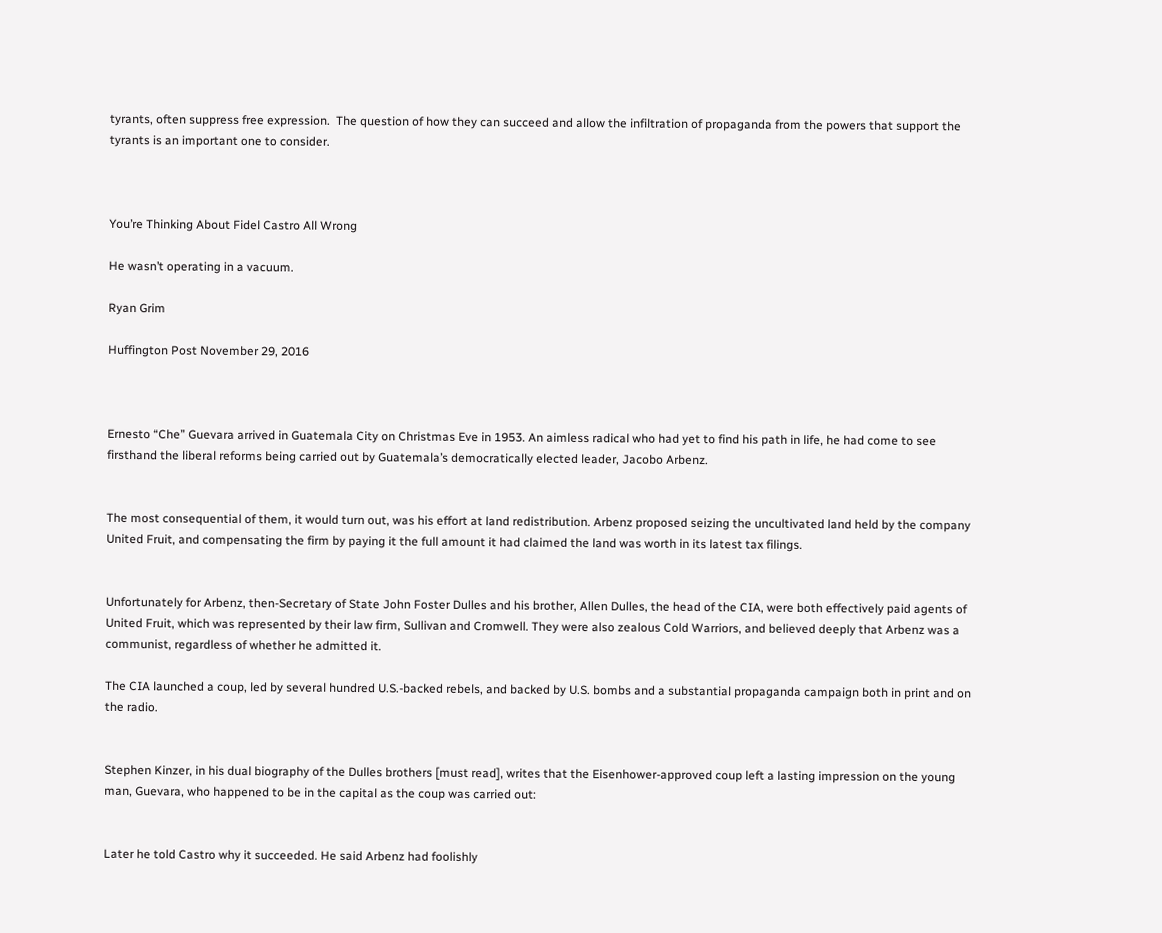tyrants, often suppress free expression.  The question of how they can succeed and allow the infiltration of propaganda from the powers that support the tyrants is an important one to consider.



You’re Thinking About Fidel Castro All Wrong

He wasn’t operating in a vacuum.

Ryan Grim

Huffington Post November 29, 2016



Ernesto “Che” Guevara arrived in Guatemala City on Christmas Eve in 1953. An aimless radical who had yet to find his path in life, he had come to see firsthand the liberal reforms being carried out by Guatemala’s democratically elected leader, Jacobo Arbenz.


The most consequential of them, it would turn out, was his effort at land redistribution. Arbenz proposed seizing the uncultivated land held by the company United Fruit, and compensating the firm by paying it the full amount it had claimed the land was worth in its latest tax filings.


Unfortunately for Arbenz, then-Secretary of State John Foster Dulles and his brother, Allen Dulles, the head of the CIA, were both effectively paid agents of United Fruit, which was represented by their law firm, Sullivan and Cromwell. They were also zealous Cold Warriors, and believed deeply that Arbenz was a communist, regardless of whether he admitted it.

The CIA launched a coup, led by several hundred U.S.-backed rebels, and backed by U.S. bombs and a substantial propaganda campaign both in print and on the radio.


Stephen Kinzer, in his dual biography of the Dulles brothers [must read], writes that the Eisenhower-approved coup left a lasting impression on the young man, Guevara, who happened to be in the capital as the coup was carried out:


Later he told Castro why it succeeded. He said Arbenz had foolishly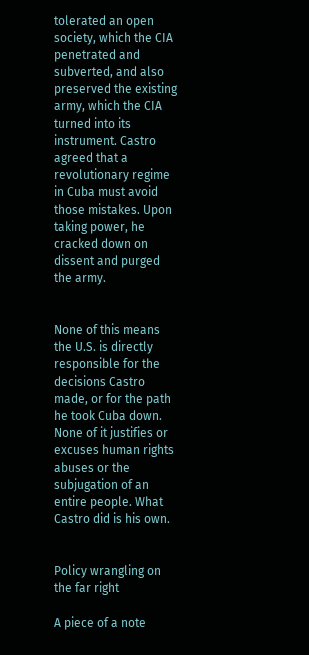tolerated an open society, which the CIA penetrated and subverted, and also preserved the existing army, which the CIA turned into its instrument. Castro agreed that a revolutionary regime in Cuba must avoid those mistakes. Upon taking power, he cracked down on dissent and purged the army.


None of this means the U.S. is directly responsible for the decisions Castro made, or for the path he took Cuba down. None of it justifies or excuses human rights abuses or the subjugation of an entire people. What Castro did is his own.


Policy wrangling on the far right

A piece of a note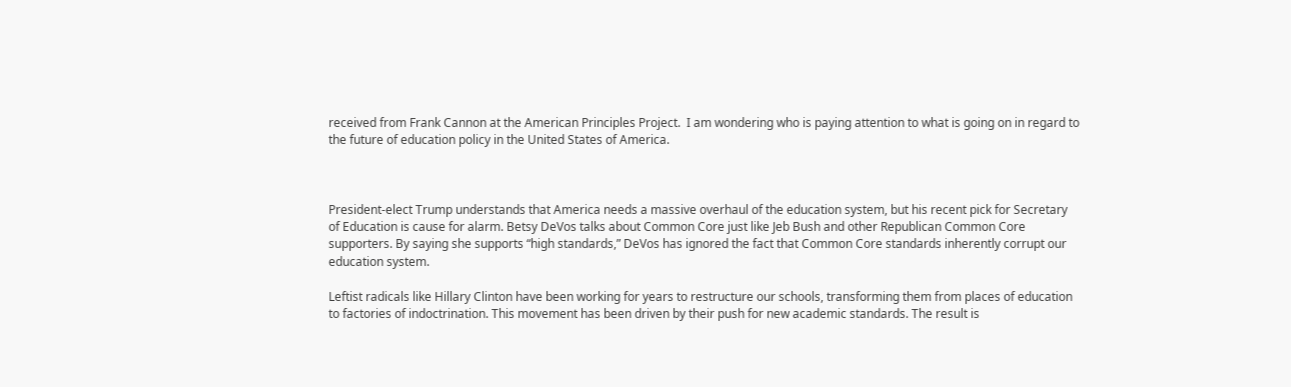received from Frank Cannon at the American Principles Project.  I am wondering who is paying attention to what is going on in regard to the future of education policy in the United States of America.



President-elect Trump understands that America needs a massive overhaul of the education system, but his recent pick for Secretary of Education is cause for alarm. Betsy DeVos talks about Common Core just like Jeb Bush and other Republican Common Core supporters. By saying she supports “high standards,” DeVos has ignored the fact that Common Core standards inherently corrupt our education system.

Leftist radicals like Hillary Clinton have been working for years to restructure our schools, transforming them from places of education to factories of indoctrination. This movement has been driven by their push for new academic standards. The result is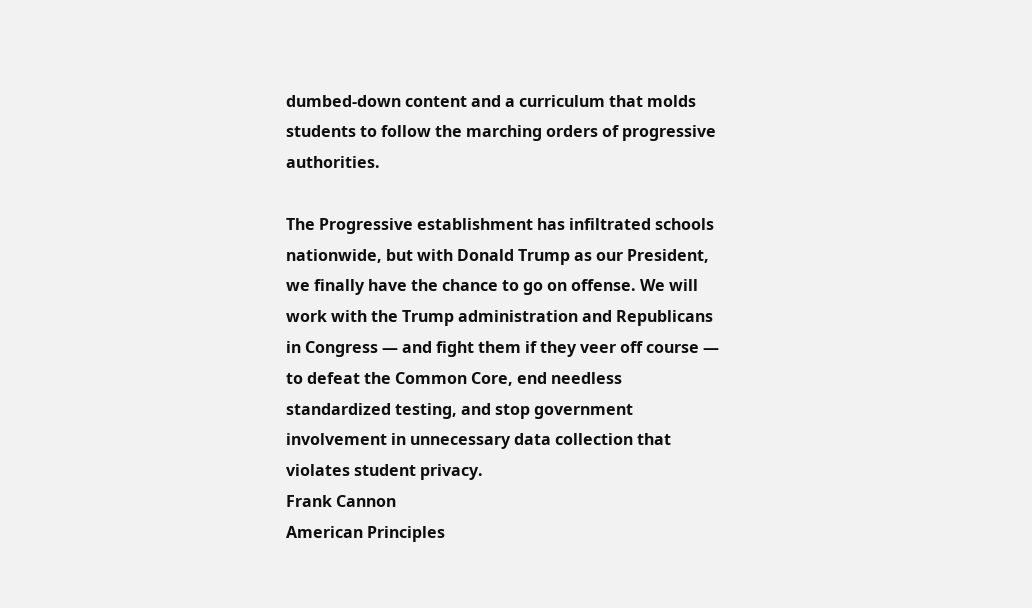dumbed-down content and a curriculum that molds students to follow the marching orders of progressive authorities.

The Progressive establishment has infiltrated schools nationwide, but with Donald Trump as our President, we finally have the chance to go on offense. We will work with the Trump administration and Republicans in Congress — and fight them if they veer off course — to defeat the Common Core, end needless standardized testing, and stop government involvement in unnecessary data collection that violates student privacy.
Frank Cannon
American Principles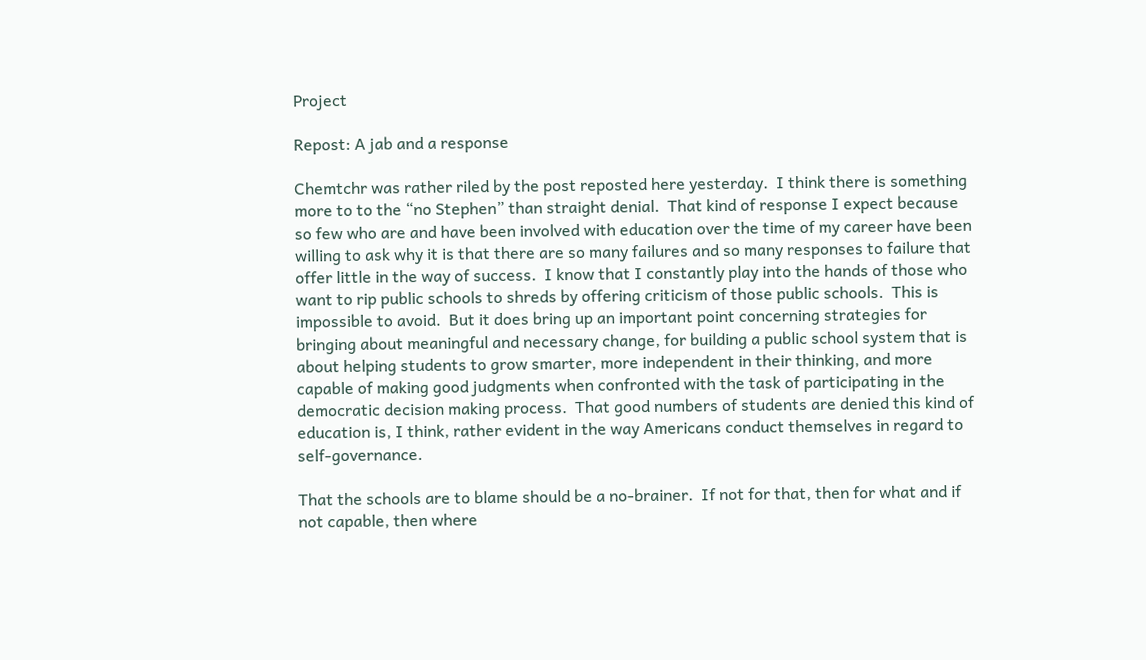Project

Repost: A jab and a response

Chemtchr was rather riled by the post reposted here yesterday.  I think there is something more to to the “no Stephen” than straight denial.  That kind of response I expect because so few who are and have been involved with education over the time of my career have been willing to ask why it is that there are so many failures and so many responses to failure that offer little in the way of success.  I know that I constantly play into the hands of those who want to rip public schools to shreds by offering criticism of those public schools.  This is impossible to avoid.  But it does bring up an important point concerning strategies for bringing about meaningful and necessary change, for building a public school system that is about helping students to grow smarter, more independent in their thinking, and more capable of making good judgments when confronted with the task of participating in the democratic decision making process.  That good numbers of students are denied this kind of education is, I think, rather evident in the way Americans conduct themselves in regard to self-governance.

That the schools are to blame should be a no-brainer.  If not for that, then for what and if not capable, then where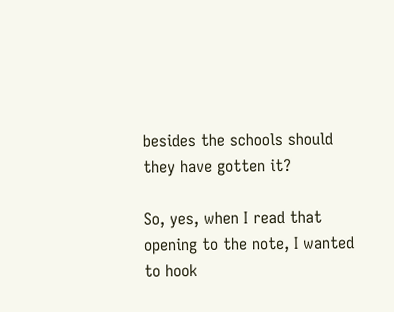besides the schools should they have gotten it?

So, yes, when I read that opening to the note, I wanted to hook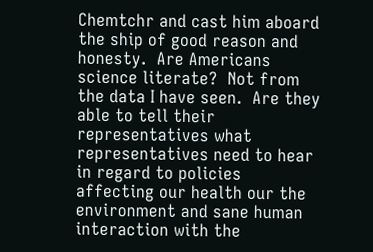Chemtchr and cast him aboard the ship of good reason and honesty.  Are Americans science literate?  Not from the data I have seen.  Are they able to tell their representatives what representatives need to hear in regard to policies affecting our health our the environment and sane human interaction with the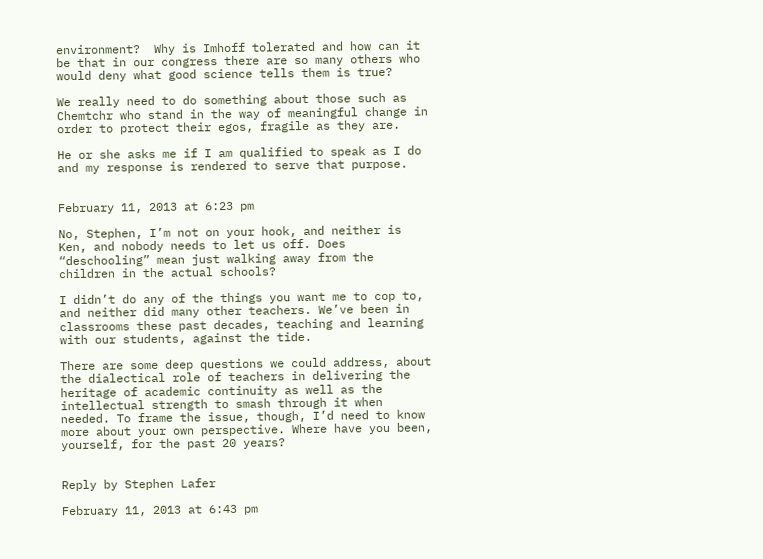environment?  Why is Imhoff tolerated and how can it be that in our congress there are so many others who would deny what good science tells them is true?

We really need to do something about those such as Chemtchr who stand in the way of meaningful change in order to protect their egos, fragile as they are.

He or she asks me if I am qualified to speak as I do and my response is rendered to serve that purpose.


February 11, 2013 at 6:23 pm

No, Stephen, I’m not on your hook, and neither is Ken, and nobody needs to let us off. Does “deschooling” mean just walking away from the children in the actual schools?

I didn’t do any of the things you want me to cop to, and neither did many other teachers. We’ve been in classrooms these past decades, teaching and learning with our students, against the tide.

There are some deep questions we could address, about the dialectical role of teachers in delivering the heritage of academic continuity as well as the intellectual strength to smash through it when needed. To frame the issue, though, I’d need to know more about your own perspective. Where have you been, yourself, for the past 20 years?


Reply by Stephen Lafer

February 11, 2013 at 6:43 pm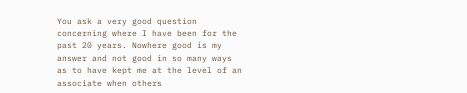You ask a very good question concerning where I have been for the past 20 years. Nowhere good is my answer and not good in so many ways as to have kept me at the level of an associate when others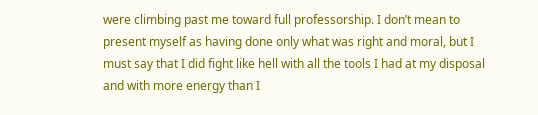were climbing past me toward full professorship. I don’t mean to present myself as having done only what was right and moral, but I must say that I did fight like hell with all the tools I had at my disposal and with more energy than I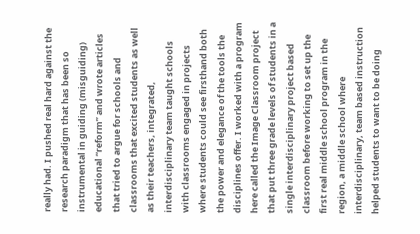really had. I pushed real hard against the research paradigm that has been so instrumental in guiding (misguiding) educational “reform” and wrote articles that tried to argue for schools and classrooms that excited students as well as their teachers, integrated, interdisciplinary team taught schools with classrooms engaged in projects where students could see firsthand both the power and elegance of the tools the disciplines offer. I worked with a program here called the Image Classroom project that put three grade levels of students in a single interdisciplinary project based classroom before working to set up the first real middle school program in the region, a middle school where interdisciplinary, team based instruction helped students to want to be doing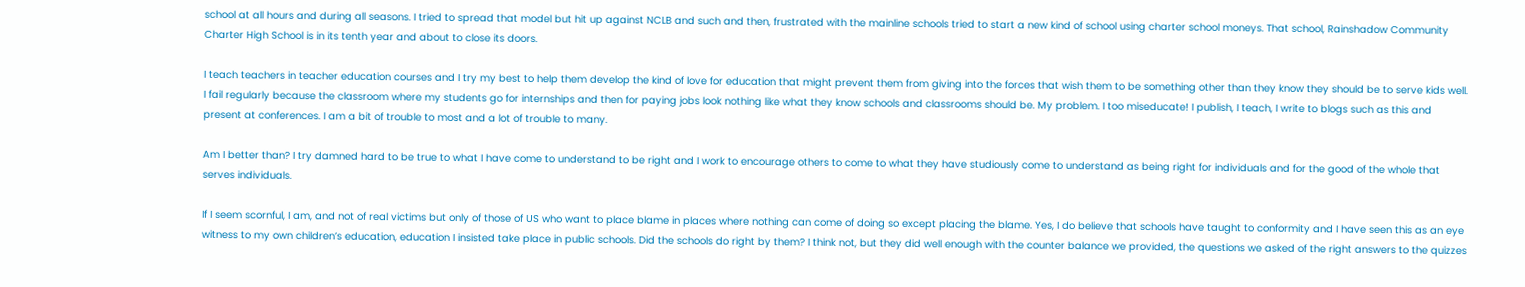school at all hours and during all seasons. I tried to spread that model but hit up against NCLB and such and then, frustrated with the mainline schools tried to start a new kind of school using charter school moneys. That school, Rainshadow Community Charter High School is in its tenth year and about to close its doors.

I teach teachers in teacher education courses and I try my best to help them develop the kind of love for education that might prevent them from giving into the forces that wish them to be something other than they know they should be to serve kids well. I fail regularly because the classroom where my students go for internships and then for paying jobs look nothing like what they know schools and classrooms should be. My problem. I too miseducate! I publish, I teach, I write to blogs such as this and present at conferences. I am a bit of trouble to most and a lot of trouble to many.

Am I better than? I try damned hard to be true to what I have come to understand to be right and I work to encourage others to come to what they have studiously come to understand as being right for individuals and for the good of the whole that serves individuals.

If I seem scornful, I am, and not of real victims but only of those of US who want to place blame in places where nothing can come of doing so except placing the blame. Yes, I do believe that schools have taught to conformity and I have seen this as an eye witness to my own children’s education, education I insisted take place in public schools. Did the schools do right by them? I think not, but they did well enough with the counter balance we provided, the questions we asked of the right answers to the quizzes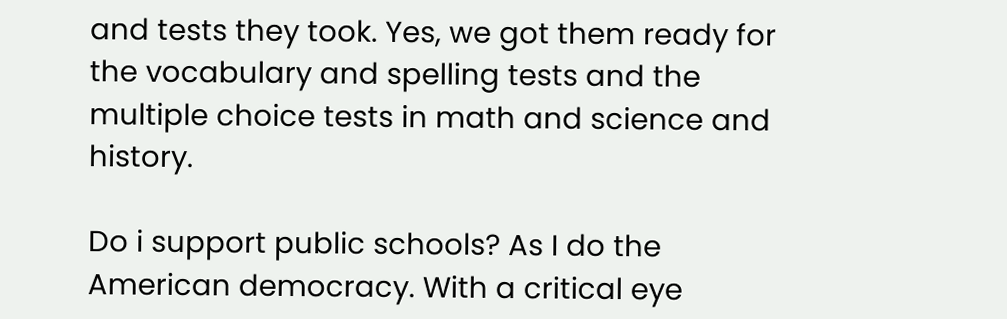and tests they took. Yes, we got them ready for the vocabulary and spelling tests and the multiple choice tests in math and science and history.

Do i support public schools? As I do the American democracy. With a critical eye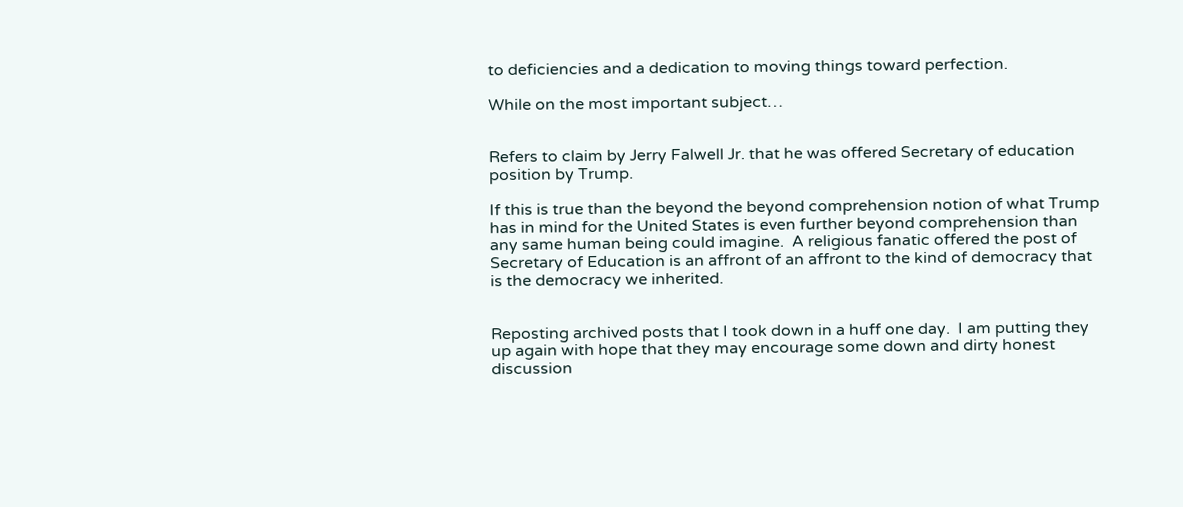to deficiencies and a dedication to moving things toward perfection.

While on the most important subject…


Refers to claim by Jerry Falwell Jr. that he was offered Secretary of education position by Trump.

If this is true than the beyond the beyond comprehension notion of what Trump has in mind for the United States is even further beyond comprehension than any same human being could imagine.  A religious fanatic offered the post of Secretary of Education is an affront of an affront to the kind of democracy that is the democracy we inherited.


Reposting archived posts that I took down in a huff one day.  I am putting they up again with hope that they may encourage some down and dirty honest discussion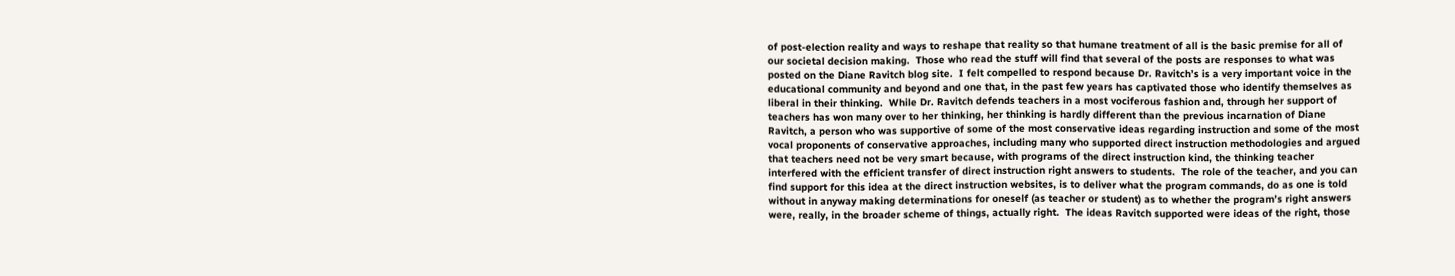of post-election reality and ways to reshape that reality so that humane treatment of all is the basic premise for all of our societal decision making.  Those who read the stuff will find that several of the posts are responses to what was posted on the Diane Ravitch blog site.  I felt compelled to respond because Dr. Ravitch’s is a very important voice in the educational community and beyond and one that, in the past few years has captivated those who identify themselves as liberal in their thinking.  While Dr. Ravitch defends teachers in a most vociferous fashion and, through her support of teachers has won many over to her thinking, her thinking is hardly different than the previous incarnation of Diane Ravitch, a person who was supportive of some of the most conservative ideas regarding instruction and some of the most vocal proponents of conservative approaches, including many who supported direct instruction methodologies and argued that teachers need not be very smart because, with programs of the direct instruction kind, the thinking teacher interfered with the efficient transfer of direct instruction right answers to students.  The role of the teacher, and you can find support for this idea at the direct instruction websites, is to deliver what the program commands, do as one is told without in anyway making determinations for oneself (as teacher or student) as to whether the program’s right answers were, really, in the broader scheme of things, actually right.  The ideas Ravitch supported were ideas of the right, those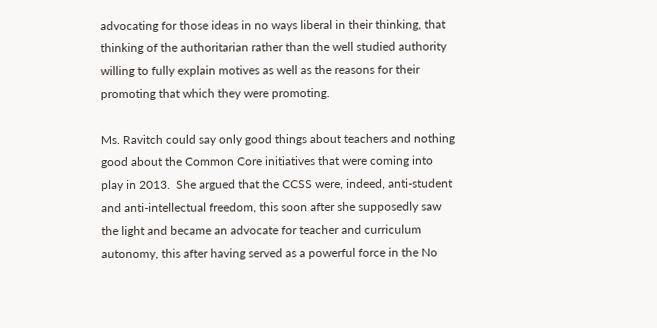advocating for those ideas in no ways liberal in their thinking, that thinking of the authoritarian rather than the well studied authority willing to fully explain motives as well as the reasons for their promoting that which they were promoting.

Ms. Ravitch could say only good things about teachers and nothing good about the Common Core initiatives that were coming into play in 2013.  She argued that the CCSS were, indeed, anti-student and anti-intellectual freedom, this soon after she supposedly saw the light and became an advocate for teacher and curriculum autonomy, this after having served as a powerful force in the No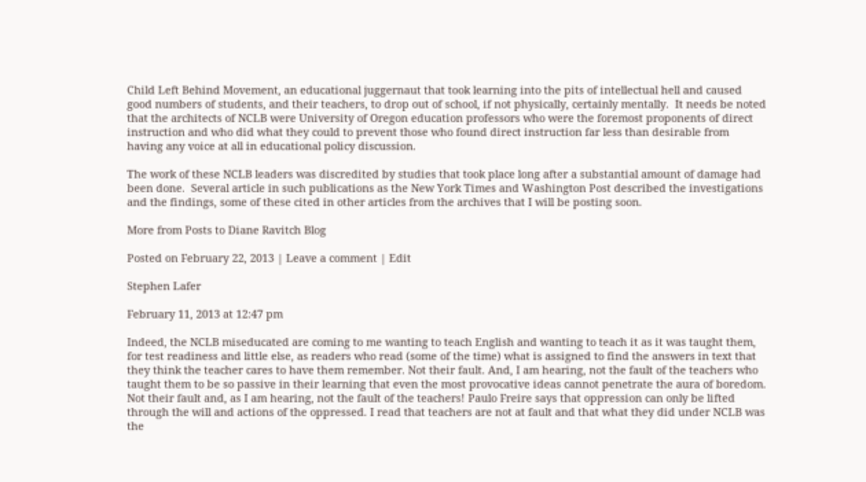Child Left Behind Movement, an educational juggernaut that took learning into the pits of intellectual hell and caused good numbers of students, and their teachers, to drop out of school, if not physically, certainly mentally.  It needs be noted that the architects of NCLB were University of Oregon education professors who were the foremost proponents of direct instruction and who did what they could to prevent those who found direct instruction far less than desirable from having any voice at all in educational policy discussion.

The work of these NCLB leaders was discredited by studies that took place long after a substantial amount of damage had been done.  Several article in such publications as the New York Times and Washington Post described the investigations and the findings, some of these cited in other articles from the archives that I will be posting soon.

More from Posts to Diane Ravitch Blog

Posted on February 22, 2013 | Leave a comment | Edit

Stephen Lafer

February 11, 2013 at 12:47 pm

Indeed, the NCLB miseducated are coming to me wanting to teach English and wanting to teach it as it was taught them, for test readiness and little else, as readers who read (some of the time) what is assigned to find the answers in text that they think the teacher cares to have them remember. Not their fault. And, I am hearing, not the fault of the teachers who taught them to be so passive in their learning that even the most provocative ideas cannot penetrate the aura of boredom. Not their fault and, as I am hearing, not the fault of the teachers! Paulo Freire says that oppression can only be lifted through the will and actions of the oppressed. I read that teachers are not at fault and that what they did under NCLB was the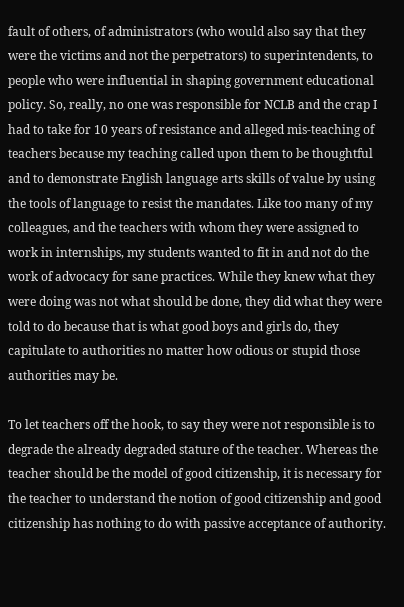fault of others, of administrators (who would also say that they were the victims and not the perpetrators) to superintendents, to people who were influential in shaping government educational policy. So, really, no one was responsible for NCLB and the crap I had to take for 10 years of resistance and alleged mis-teaching of teachers because my teaching called upon them to be thoughtful and to demonstrate English language arts skills of value by using the tools of language to resist the mandates. Like too many of my colleagues, and the teachers with whom they were assigned to work in internships, my students wanted to fit in and not do the work of advocacy for sane practices. While they knew what they were doing was not what should be done, they did what they were told to do because that is what good boys and girls do, they capitulate to authorities no matter how odious or stupid those authorities may be.

To let teachers off the hook, to say they were not responsible is to degrade the already degraded stature of the teacher. Whereas the teacher should be the model of good citizenship, it is necessary for the teacher to understand the notion of good citizenship and good citizenship has nothing to do with passive acceptance of authority.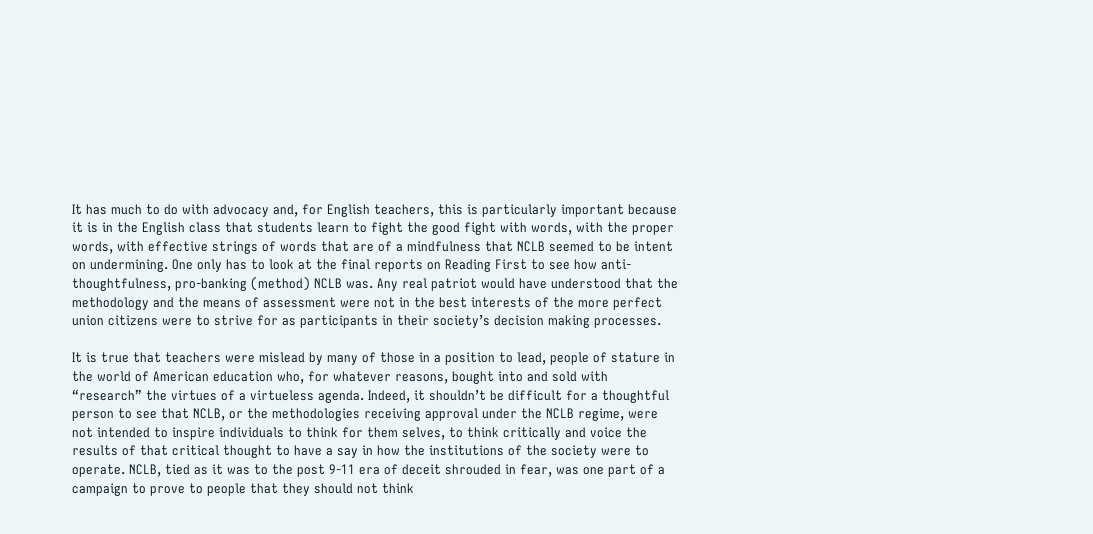It has much to do with advocacy and, for English teachers, this is particularly important because it is in the English class that students learn to fight the good fight with words, with the proper words, with effective strings of words that are of a mindfulness that NCLB seemed to be intent on undermining. One only has to look at the final reports on Reading First to see how anti-thoughtfulness, pro-banking (method) NCLB was. Any real patriot would have understood that the methodology and the means of assessment were not in the best interests of the more perfect union citizens were to strive for as participants in their society’s decision making processes.

It is true that teachers were mislead by many of those in a position to lead, people of stature in the world of American education who, for whatever reasons, bought into and sold with “research” the virtues of a virtueless agenda. Indeed, it shouldn’t be difficult for a thoughtful person to see that NCLB, or the methodologies receiving approval under the NCLB regime, were not intended to inspire individuals to think for them selves, to think critically and voice the results of that critical thought to have a say in how the institutions of the society were to operate. NCLB, tied as it was to the post 9-11 era of deceit shrouded in fear, was one part of a campaign to prove to people that they should not think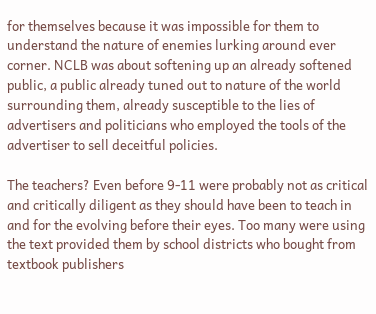for themselves because it was impossible for them to understand the nature of enemies lurking around ever corner. NCLB was about softening up an already softened public, a public already tuned out to nature of the world surrounding them, already susceptible to the lies of advertisers and politicians who employed the tools of the advertiser to sell deceitful policies.

The teachers? Even before 9-11 were probably not as critical and critically diligent as they should have been to teach in and for the evolving before their eyes. Too many were using the text provided them by school districts who bought from textbook publishers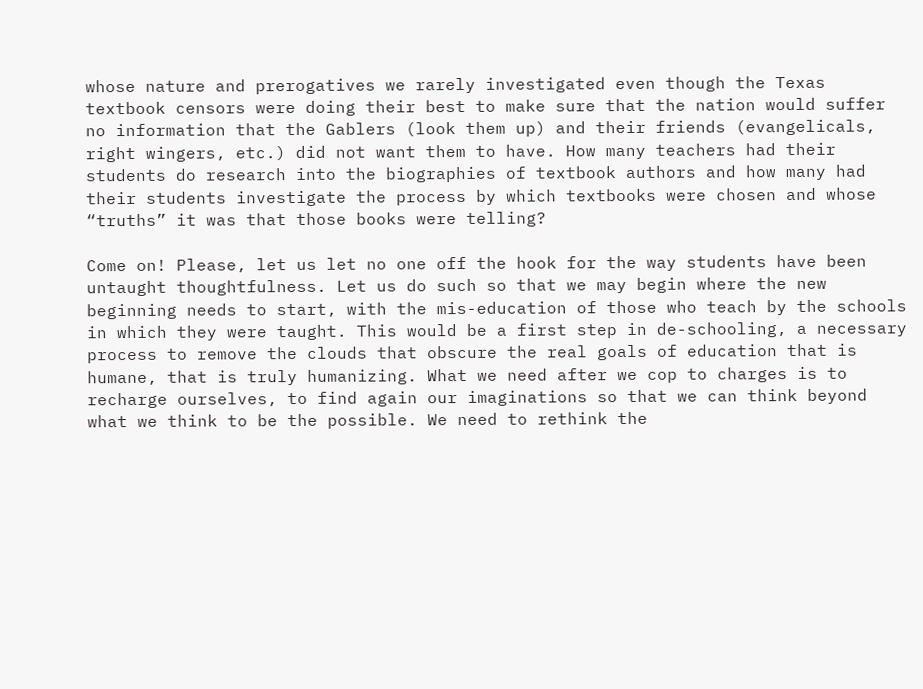whose nature and prerogatives we rarely investigated even though the Texas textbook censors were doing their best to make sure that the nation would suffer no information that the Gablers (look them up) and their friends (evangelicals, right wingers, etc.) did not want them to have. How many teachers had their students do research into the biographies of textbook authors and how many had their students investigate the process by which textbooks were chosen and whose “truths” it was that those books were telling?

Come on! Please, let us let no one off the hook for the way students have been untaught thoughtfulness. Let us do such so that we may begin where the new beginning needs to start, with the mis-education of those who teach by the schools in which they were taught. This would be a first step in de-schooling, a necessary process to remove the clouds that obscure the real goals of education that is humane, that is truly humanizing. What we need after we cop to charges is to recharge ourselves, to find again our imaginations so that we can think beyond what we think to be the possible. We need to rethink the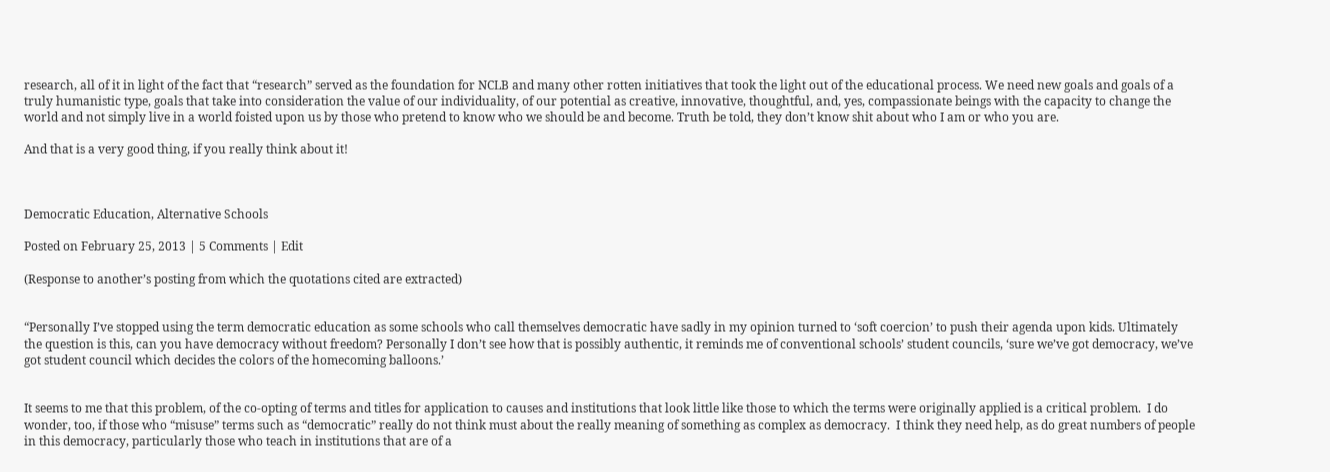research, all of it in light of the fact that “research” served as the foundation for NCLB and many other rotten initiatives that took the light out of the educational process. We need new goals and goals of a truly humanistic type, goals that take into consideration the value of our individuality, of our potential as creative, innovative, thoughtful, and, yes, compassionate beings with the capacity to change the world and not simply live in a world foisted upon us by those who pretend to know who we should be and become. Truth be told, they don’t know shit about who I am or who you are.

And that is a very good thing, if you really think about it!



Democratic Education, Alternative Schools

Posted on February 25, 2013 | 5 Comments | Edit

(Response to another’s posting from which the quotations cited are extracted)


“Personally I’ve stopped using the term democratic education as some schools who call themselves democratic have sadly in my opinion turned to ‘soft coercion’ to push their agenda upon kids. Ultimately the question is this, can you have democracy without freedom? Personally I don’t see how that is possibly authentic, it reminds me of conventional schools’ student councils, ‘sure we’ve got democracy, we’ve got student council which decides the colors of the homecoming balloons.’


It seems to me that this problem, of the co-opting of terms and titles for application to causes and institutions that look little like those to which the terms were originally applied is a critical problem.  I do wonder, too, if those who “misuse” terms such as “democratic” really do not think must about the really meaning of something as complex as democracy.  I think they need help, as do great numbers of people in this democracy, particularly those who teach in institutions that are of a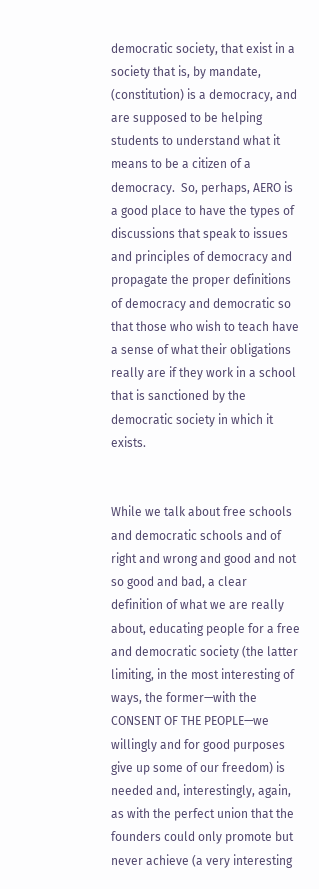democratic society, that exist in a society that is, by mandate, (constitution) is a democracy, and are supposed to be helping students to understand what it means to be a citizen of a democracy.  So, perhaps, AERO is a good place to have the types of discussions that speak to issues and principles of democracy and propagate the proper definitions of democracy and democratic so that those who wish to teach have a sense of what their obligations really are if they work in a school that is sanctioned by the democratic society in which it exists.


While we talk about free schools and democratic schools and of right and wrong and good and not so good and bad, a clear definition of what we are really about, educating people for a free and democratic society (the latter limiting, in the most interesting of ways, the former—with the CONSENT OF THE PEOPLE—we  willingly and for good purposes give up some of our freedom) is needed and, interestingly, again, as with the perfect union that the founders could only promote but never achieve (a very interesting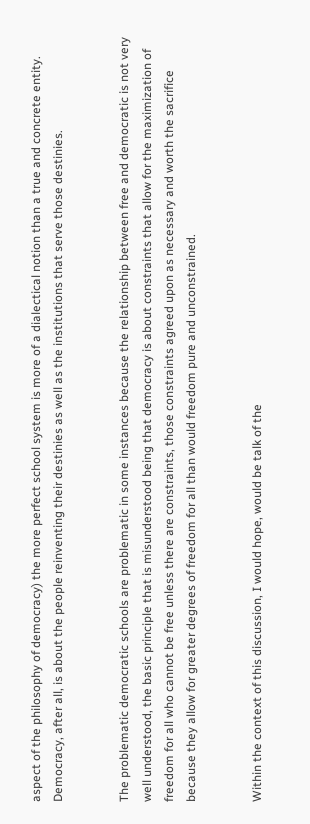aspect of the philosophy of democracy) the more perfect school system is more of a dialectical notion than a true and concrete entity.  Democracy, after all, is about the people reinventing their destinies as well as the institutions that serve those destinies.


The problematic democratic schools are problematic in some instances because the relationship between free and democratic is not very well understood, the basic principle that is misunderstood being that democracy is about constraints that allow for the maximization of freedom for all who cannot be free unless there are constraints, those constraints agreed upon as necessary and worth the sacrifice because they allow for greater degrees of freedom for all than would freedom pure and unconstrained.


Within the context of this discussion, I would hope, would be talk of the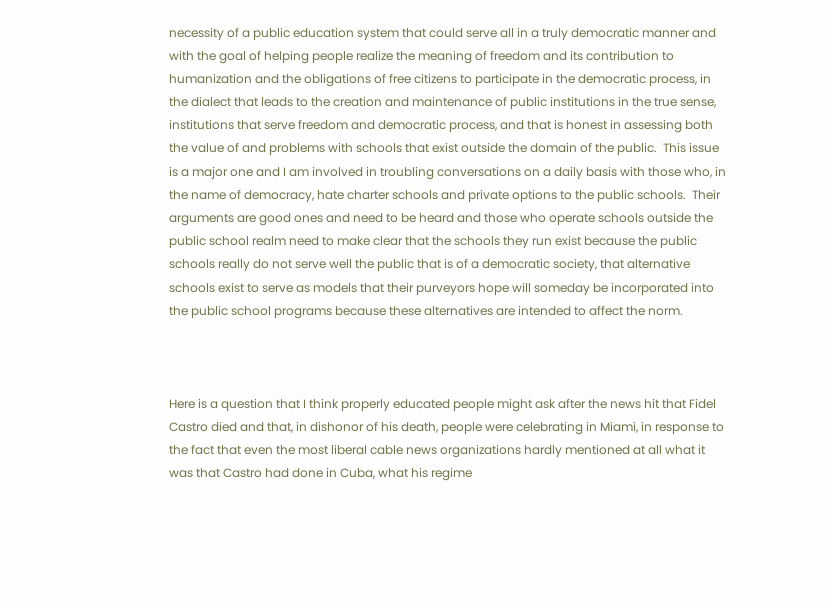necessity of a public education system that could serve all in a truly democratic manner and with the goal of helping people realize the meaning of freedom and its contribution to humanization and the obligations of free citizens to participate in the democratic process, in the dialect that leads to the creation and maintenance of public institutions in the true sense, institutions that serve freedom and democratic process, and that is honest in assessing both the value of and problems with schools that exist outside the domain of the public.  This issue is a major one and I am involved in troubling conversations on a daily basis with those who, in the name of democracy, hate charter schools and private options to the public schools.  Their arguments are good ones and need to be heard and those who operate schools outside the public school realm need to make clear that the schools they run exist because the public schools really do not serve well the public that is of a democratic society, that alternative schools exist to serve as models that their purveyors hope will someday be incorporated into the public school programs because these alternatives are intended to affect the norm.



Here is a question that I think properly educated people might ask after the news hit that Fidel Castro died and that, in dishonor of his death, people were celebrating in Miami, in response to the fact that even the most liberal cable news organizations hardly mentioned at all what it was that Castro had done in Cuba, what his regime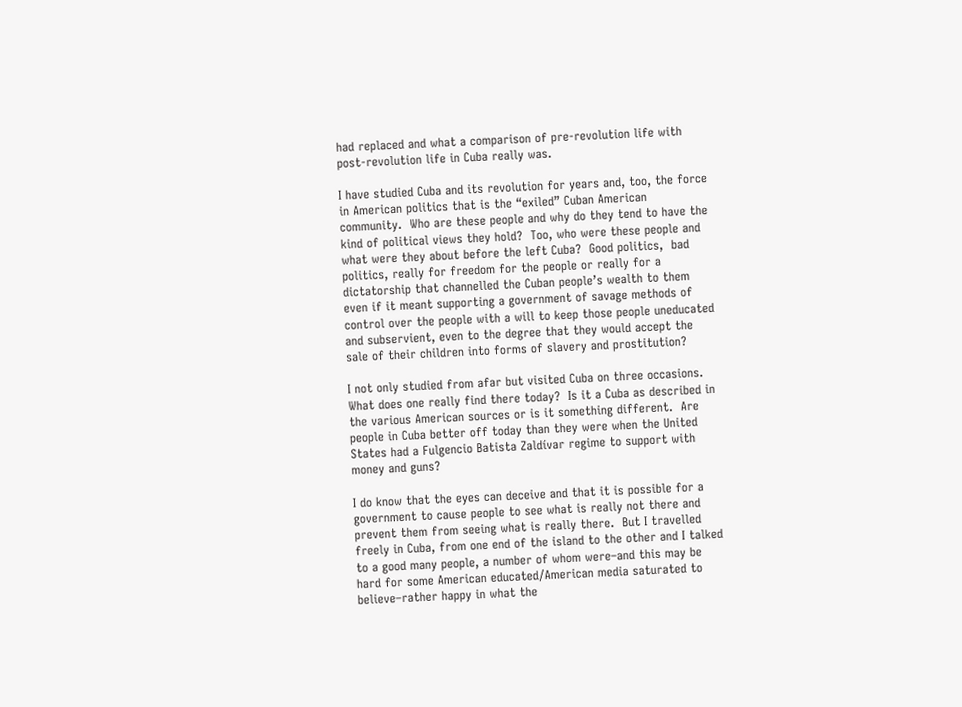had replaced and what a comparison of pre-revolution life with post-revolution life in Cuba really was.

I have studied Cuba and its revolution for years and, too, the force in American politics that is the “exiled” Cuban American community.  Who are these people and why do they tend to have the kind of political views they hold?  Too, who were these people and what were they about before the left Cuba?  Good politics,  bad politics, really for freedom for the people or really for a dictatorship that channelled the Cuban people’s wealth to them even if it meant supporting a government of savage methods of control over the people with a will to keep those people uneducated and subservient, even to the degree that they would accept the sale of their children into forms of slavery and prostitution?

I not only studied from afar but visited Cuba on three occasions.  What does one really find there today?  Is it a Cuba as described in the various American sources or is it something different.  Are people in Cuba better off today than they were when the United States had a Fulgencio Batista Zaldívar regime to support with money and guns?

I do know that the eyes can deceive and that it is possible for a government to cause people to see what is really not there and prevent them from seeing what is really there.  But I travelled freely in Cuba, from one end of the island to the other and I talked to a good many people, a number of whom were–and this may be hard for some American educated/American media saturated to believe–rather happy in what the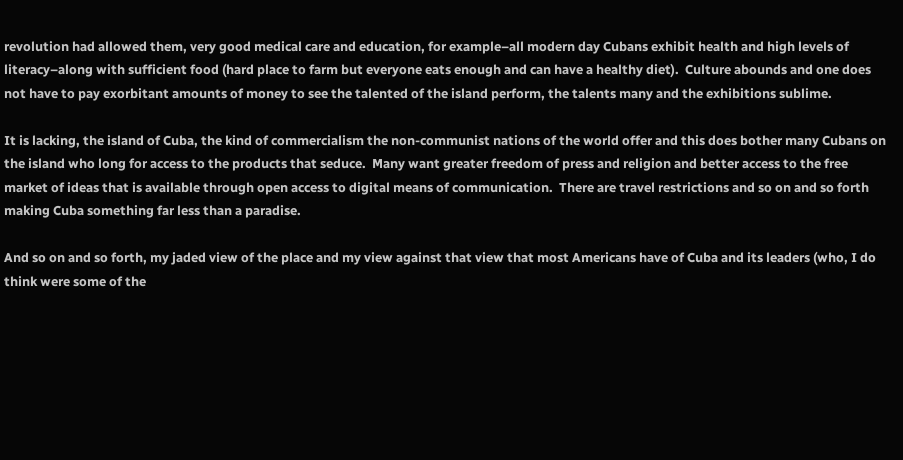revolution had allowed them, very good medical care and education, for example–all modern day Cubans exhibit health and high levels of literacy–along with sufficient food (hard place to farm but everyone eats enough and can have a healthy diet).  Culture abounds and one does not have to pay exorbitant amounts of money to see the talented of the island perform, the talents many and the exhibitions sublime.

It is lacking, the island of Cuba, the kind of commercialism the non-communist nations of the world offer and this does bother many Cubans on the island who long for access to the products that seduce.  Many want greater freedom of press and religion and better access to the free market of ideas that is available through open access to digital means of communication.  There are travel restrictions and so on and so forth making Cuba something far less than a paradise.

And so on and so forth, my jaded view of the place and my view against that view that most Americans have of Cuba and its leaders (who, I do think were some of the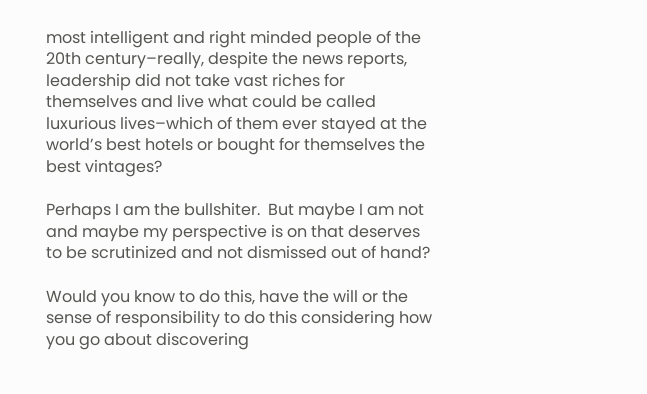most intelligent and right minded people of the 20th century–really, despite the news reports, leadership did not take vast riches for themselves and live what could be called luxurious lives–which of them ever stayed at the world’s best hotels or bought for themselves the best vintages?

Perhaps I am the bullshiter.  But maybe I am not and maybe my perspective is on that deserves to be scrutinized and not dismissed out of hand?

Would you know to do this, have the will or the sense of responsibility to do this considering how you go about discovering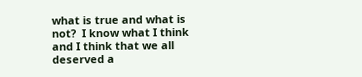what is true and what is not?  I know what I think and I think that we all deserved a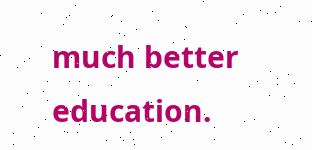much better education.